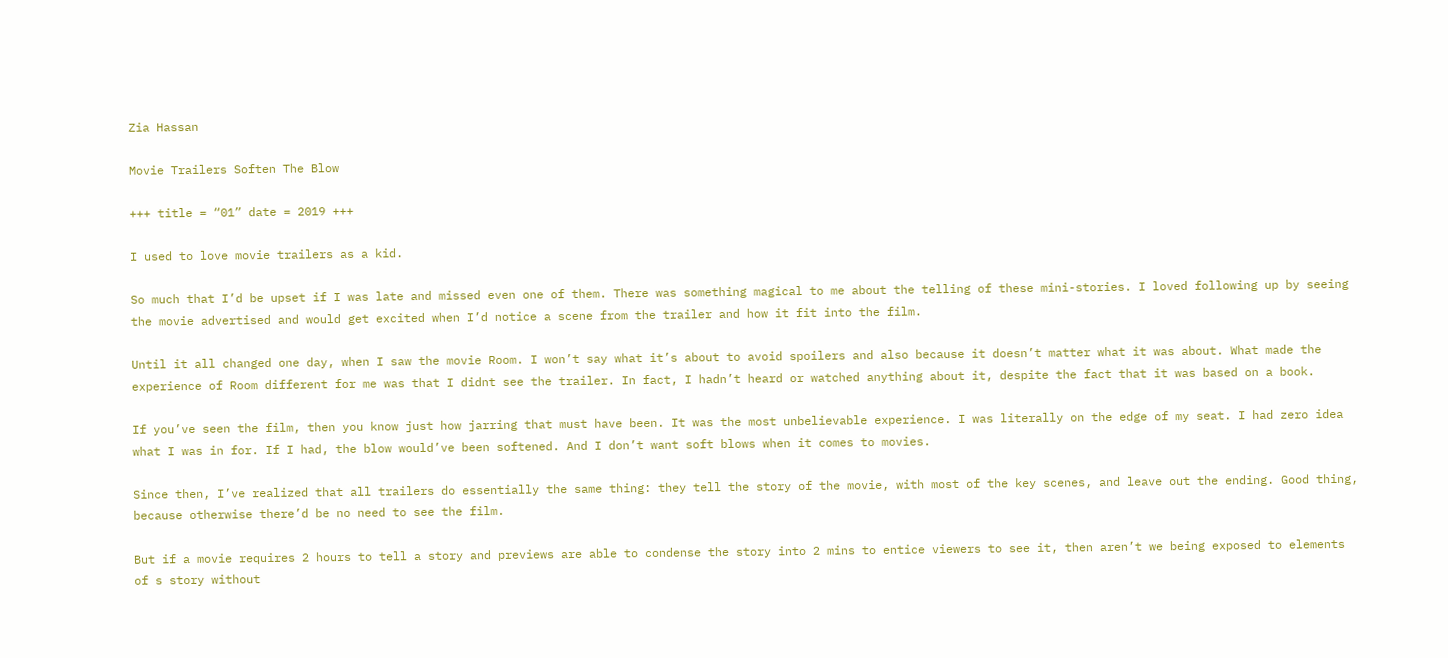Zia Hassan

Movie Trailers Soften The Blow

+++ title = “01” date = 2019 +++

I used to love movie trailers as a kid.

So much that I’d be upset if I was late and missed even one of them. There was something magical to me about the telling of these mini-stories. I loved following up by seeing the movie advertised and would get excited when I’d notice a scene from the trailer and how it fit into the film.

Until it all changed one day, when I saw the movie Room. I won’t say what it’s about to avoid spoilers and also because it doesn’t matter what it was about. What made the experience of Room different for me was that I didnt see the trailer. In fact, I hadn’t heard or watched anything about it, despite the fact that it was based on a book.

If you’ve seen the film, then you know just how jarring that must have been. It was the most unbelievable experience. I was literally on the edge of my seat. I had zero idea what I was in for. If I had, the blow would’ve been softened. And I don’t want soft blows when it comes to movies.

Since then, I’ve realized that all trailers do essentially the same thing: they tell the story of the movie, with most of the key scenes, and leave out the ending. Good thing, because otherwise there’d be no need to see the film.

But if a movie requires 2 hours to tell a story and previews are able to condense the story into 2 mins to entice viewers to see it, then aren’t we being exposed to elements of s story without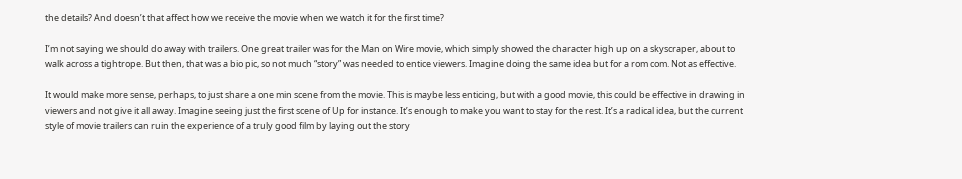the details? And doesn’t that affect how we receive the movie when we watch it for the first time?

I’m not saying we should do away with trailers. One great trailer was for the Man on Wire movie, which simply showed the character high up on a skyscraper, about to walk across a tightrope. But then, that was a bio pic, so not much “story” was needed to entice viewers. Imagine doing the same idea but for a rom com. Not as effective.

It would make more sense, perhaps, to just share a one min scene from the movie. This is maybe less enticing, but with a good movie, this could be effective in drawing in viewers and not give it all away. Imagine seeing just the first scene of Up for instance. It’s enough to make you want to stay for the rest. It’s a radical idea, but the current style of movie trailers can ruin the experience of a truly good film by laying out the story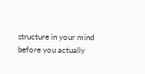structure in your mind before you actually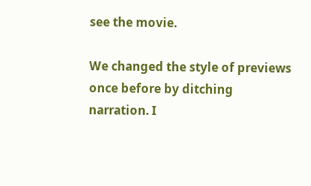see the movie.

We changed the style of previews once before by ditching narration. I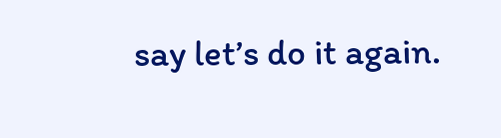say let’s do it again.